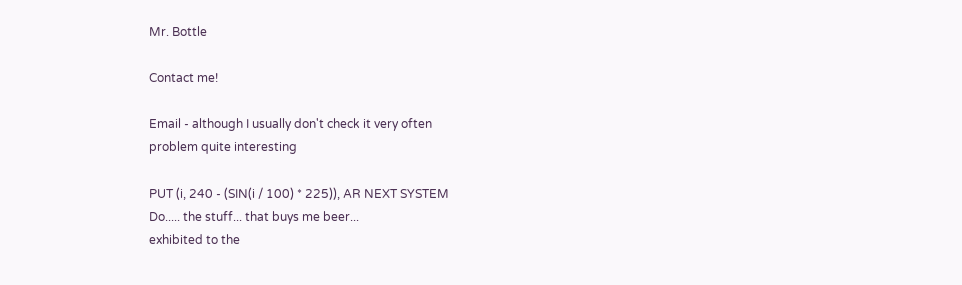Mr. Bottle

Contact me!

Email - although I usually don't check it very often
problem quite interesting

PUT (i, 240 - (SIN(i / 100) * 225)), AR NEXT SYSTEM
Do..... the stuff... that buys me beer...
exhibited to the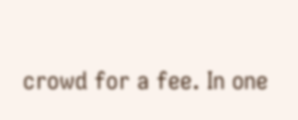crowd for a fee. In one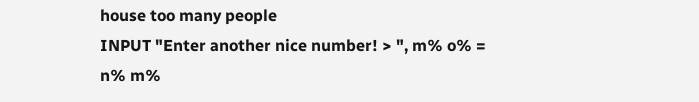house too many people
INPUT "Enter another nice number! > ", m% o% = n% m%